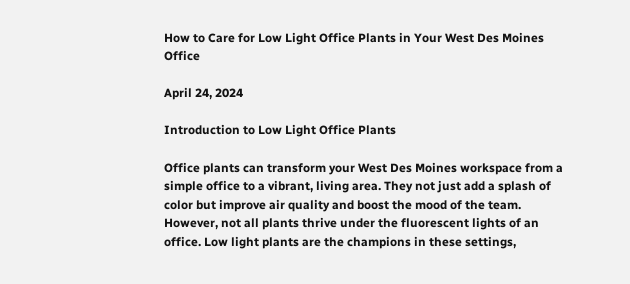How to Care for Low Light Office Plants in Your West Des Moines Office

April 24, 2024

Introduction to Low Light Office Plants

Office plants can transform your West Des Moines workspace from a simple office to a vibrant, living area. They not just add a splash of color but improve air quality and boost the mood of the team. However, not all plants thrive under the fluorescent lights of an office. Low light plants are the champions in these settings,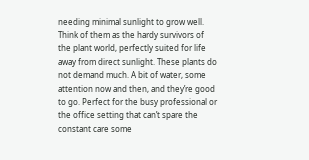needing minimal sunlight to grow well. Think of them as the hardy survivors of the plant world, perfectly suited for life away from direct sunlight. These plants do not demand much. A bit of water, some attention now and then, and they’re good to go. Perfect for the busy professional or the office setting that can’t spare the constant care some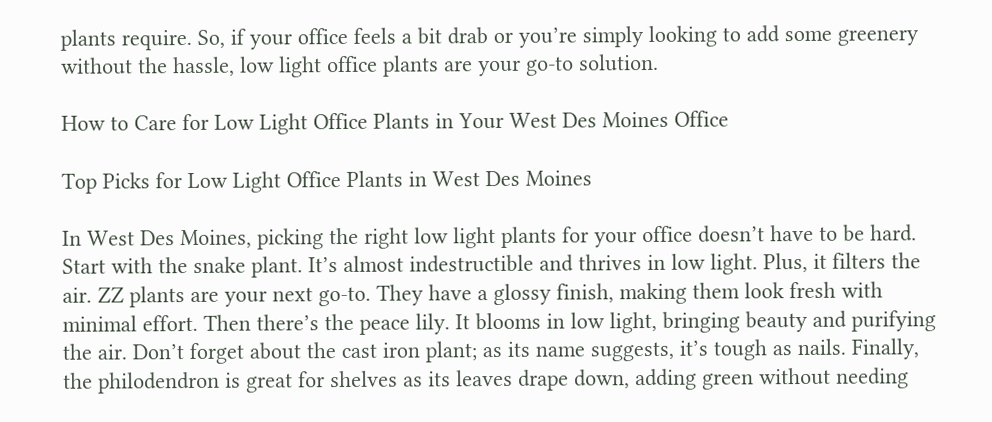plants require. So, if your office feels a bit drab or you’re simply looking to add some greenery without the hassle, low light office plants are your go-to solution.

How to Care for Low Light Office Plants in Your West Des Moines Office

Top Picks for Low Light Office Plants in West Des Moines

In West Des Moines, picking the right low light plants for your office doesn’t have to be hard. Start with the snake plant. It’s almost indestructible and thrives in low light. Plus, it filters the air. ZZ plants are your next go-to. They have a glossy finish, making them look fresh with minimal effort. Then there’s the peace lily. It blooms in low light, bringing beauty and purifying the air. Don’t forget about the cast iron plant; as its name suggests, it’s tough as nails. Finally, the philodendron is great for shelves as its leaves drape down, adding green without needing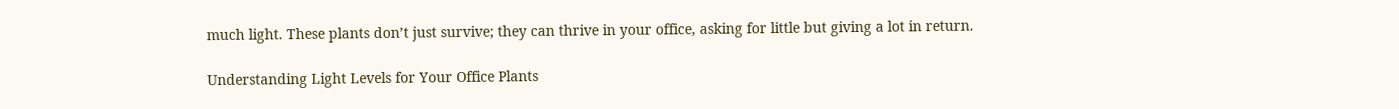much light. These plants don’t just survive; they can thrive in your office, asking for little but giving a lot in return.

Understanding Light Levels for Your Office Plants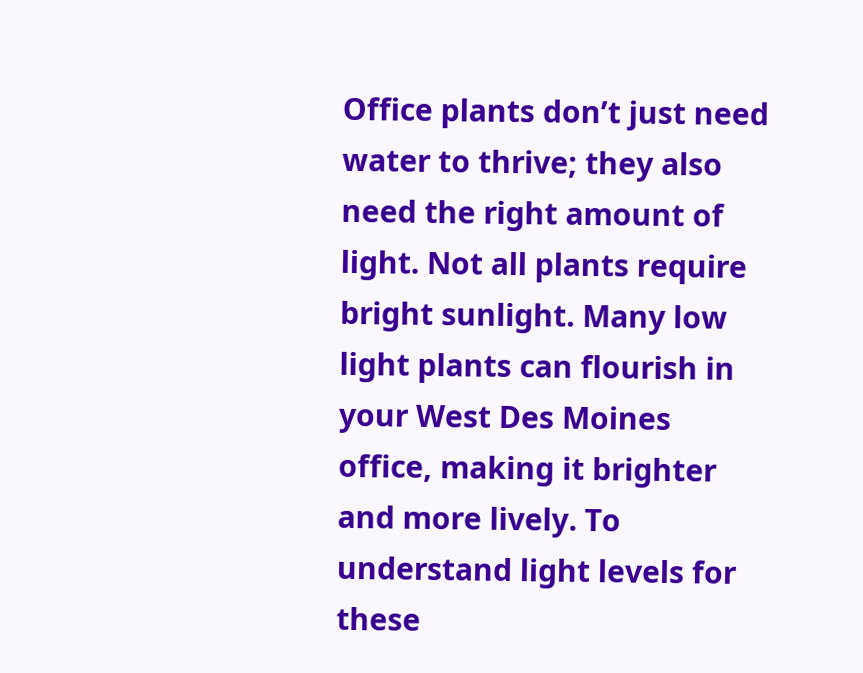Office plants don’t just need water to thrive; they also need the right amount of light. Not all plants require bright sunlight. Many low light plants can flourish in your West Des Moines office, making it brighter and more lively. To understand light levels for these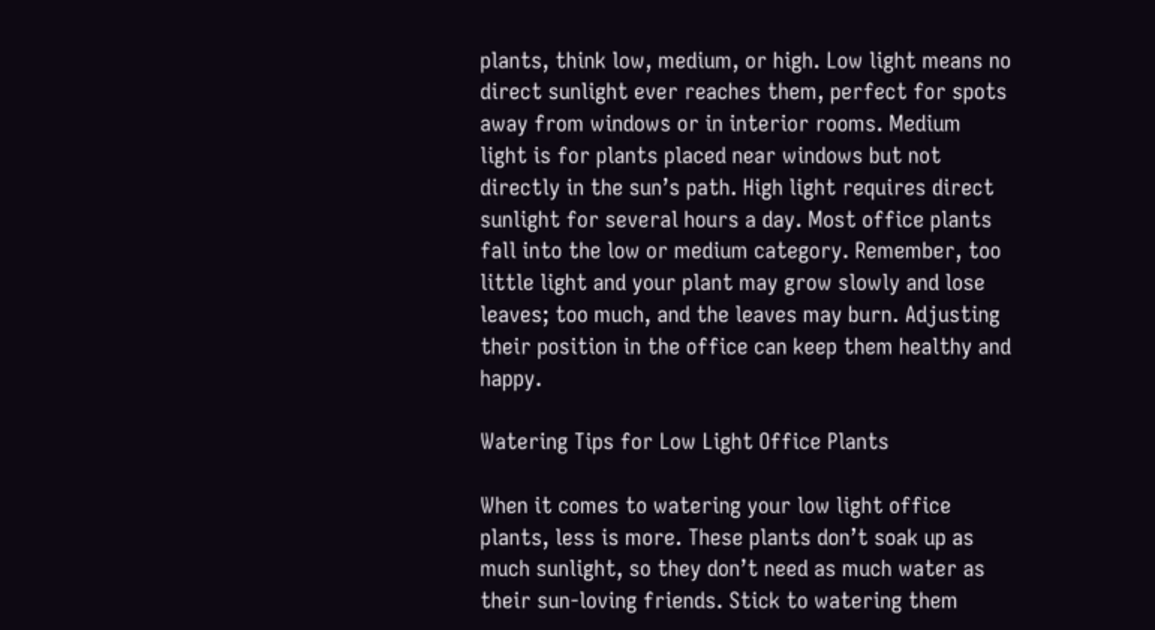plants, think low, medium, or high. Low light means no direct sunlight ever reaches them, perfect for spots away from windows or in interior rooms. Medium light is for plants placed near windows but not directly in the sun’s path. High light requires direct sunlight for several hours a day. Most office plants fall into the low or medium category. Remember, too little light and your plant may grow slowly and lose leaves; too much, and the leaves may burn. Adjusting their position in the office can keep them healthy and happy.

Watering Tips for Low Light Office Plants

When it comes to watering your low light office plants, less is more. These plants don’t soak up as much sunlight, so they don’t need as much water as their sun-loving friends. Stick to watering them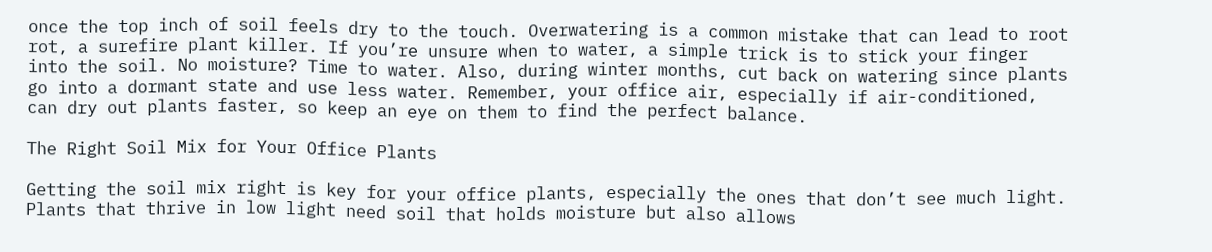once the top inch of soil feels dry to the touch. Overwatering is a common mistake that can lead to root rot, a surefire plant killer. If you’re unsure when to water, a simple trick is to stick your finger into the soil. No moisture? Time to water. Also, during winter months, cut back on watering since plants go into a dormant state and use less water. Remember, your office air, especially if air-conditioned, can dry out plants faster, so keep an eye on them to find the perfect balance.

The Right Soil Mix for Your Office Plants

Getting the soil mix right is key for your office plants, especially the ones that don’t see much light. Plants that thrive in low light need soil that holds moisture but also allows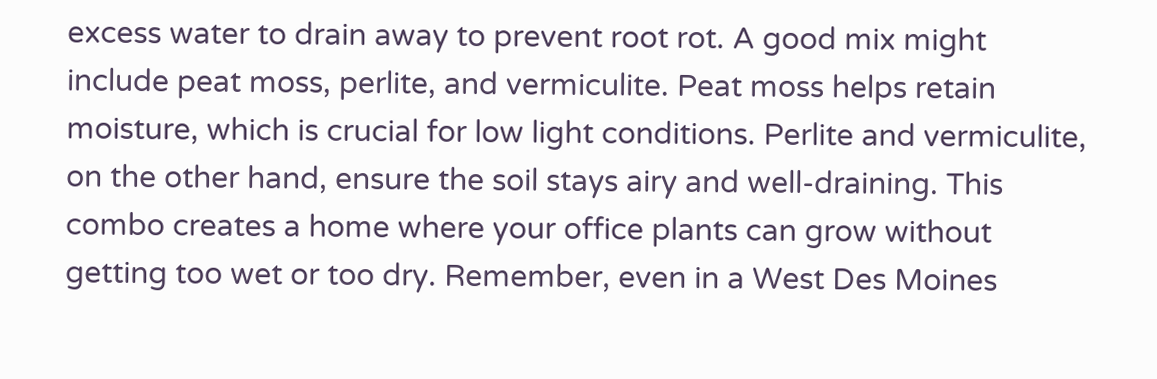excess water to drain away to prevent root rot. A good mix might include peat moss, perlite, and vermiculite. Peat moss helps retain moisture, which is crucial for low light conditions. Perlite and vermiculite, on the other hand, ensure the soil stays airy and well-draining. This combo creates a home where your office plants can grow without getting too wet or too dry. Remember, even in a West Des Moines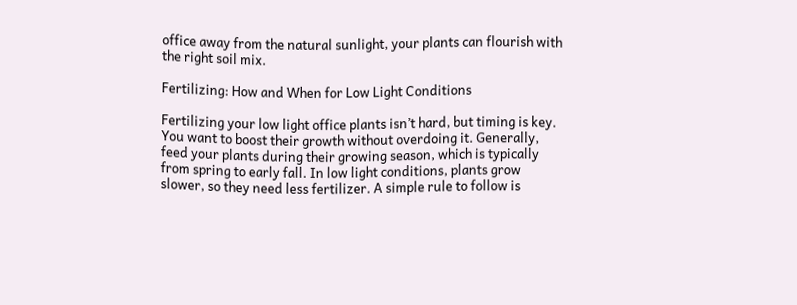office away from the natural sunlight, your plants can flourish with the right soil mix.

Fertilizing: How and When for Low Light Conditions

Fertilizing your low light office plants isn’t hard, but timing is key. You want to boost their growth without overdoing it. Generally, feed your plants during their growing season, which is typically from spring to early fall. In low light conditions, plants grow slower, so they need less fertilizer. A simple rule to follow is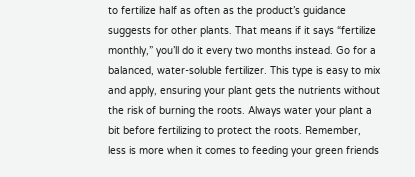to fertilize half as often as the product’s guidance suggests for other plants. That means if it says “fertilize monthly,” you’ll do it every two months instead. Go for a balanced, water-soluble fertilizer. This type is easy to mix and apply, ensuring your plant gets the nutrients without the risk of burning the roots. Always water your plant a bit before fertilizing to protect the roots. Remember, less is more when it comes to feeding your green friends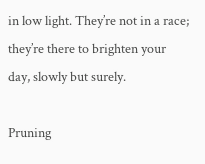in low light. They’re not in a race; they’re there to brighten your day, slowly but surely.

Pruning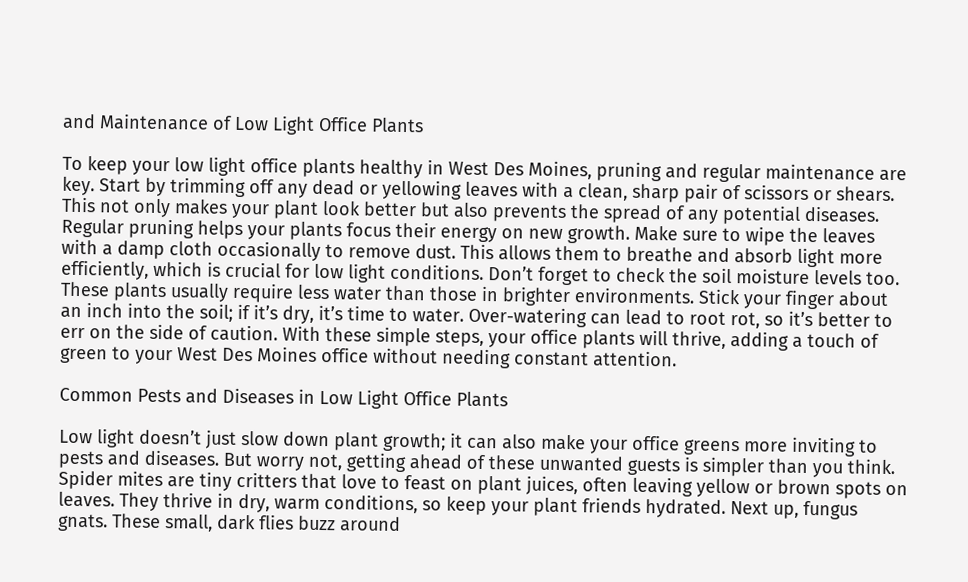and Maintenance of Low Light Office Plants

To keep your low light office plants healthy in West Des Moines, pruning and regular maintenance are key. Start by trimming off any dead or yellowing leaves with a clean, sharp pair of scissors or shears. This not only makes your plant look better but also prevents the spread of any potential diseases. Regular pruning helps your plants focus their energy on new growth. Make sure to wipe the leaves with a damp cloth occasionally to remove dust. This allows them to breathe and absorb light more efficiently, which is crucial for low light conditions. Don’t forget to check the soil moisture levels too. These plants usually require less water than those in brighter environments. Stick your finger about an inch into the soil; if it’s dry, it’s time to water. Over-watering can lead to root rot, so it’s better to err on the side of caution. With these simple steps, your office plants will thrive, adding a touch of green to your West Des Moines office without needing constant attention.

Common Pests and Diseases in Low Light Office Plants

Low light doesn’t just slow down plant growth; it can also make your office greens more inviting to pests and diseases. But worry not, getting ahead of these unwanted guests is simpler than you think. Spider mites are tiny critters that love to feast on plant juices, often leaving yellow or brown spots on leaves. They thrive in dry, warm conditions, so keep your plant friends hydrated. Next up, fungus gnats. These small, dark flies buzz around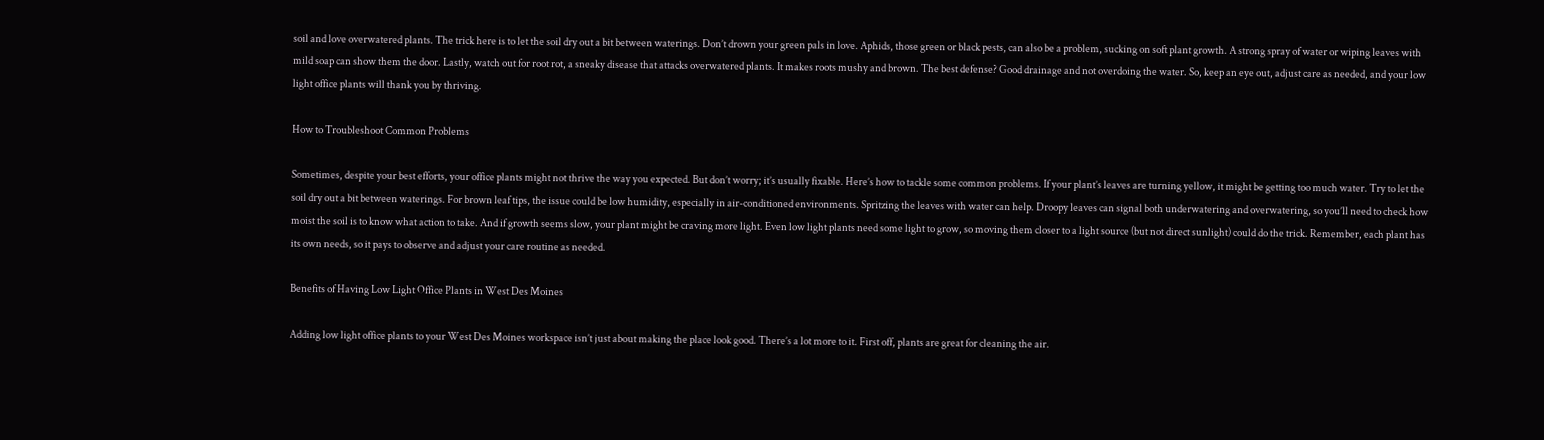soil and love overwatered plants. The trick here is to let the soil dry out a bit between waterings. Don’t drown your green pals in love. Aphids, those green or black pests, can also be a problem, sucking on soft plant growth. A strong spray of water or wiping leaves with mild soap can show them the door. Lastly, watch out for root rot, a sneaky disease that attacks overwatered plants. It makes roots mushy and brown. The best defense? Good drainage and not overdoing the water. So, keep an eye out, adjust care as needed, and your low light office plants will thank you by thriving.

How to Troubleshoot Common Problems

Sometimes, despite your best efforts, your office plants might not thrive the way you expected. But don’t worry; it’s usually fixable. Here’s how to tackle some common problems. If your plant’s leaves are turning yellow, it might be getting too much water. Try to let the soil dry out a bit between waterings. For brown leaf tips, the issue could be low humidity, especially in air-conditioned environments. Spritzing the leaves with water can help. Droopy leaves can signal both underwatering and overwatering, so you’ll need to check how moist the soil is to know what action to take. And if growth seems slow, your plant might be craving more light. Even low light plants need some light to grow, so moving them closer to a light source (but not direct sunlight) could do the trick. Remember, each plant has its own needs, so it pays to observe and adjust your care routine as needed.

Benefits of Having Low Light Office Plants in West Des Moines

Adding low light office plants to your West Des Moines workspace isn’t just about making the place look good. There’s a lot more to it. First off, plants are great for cleaning the air.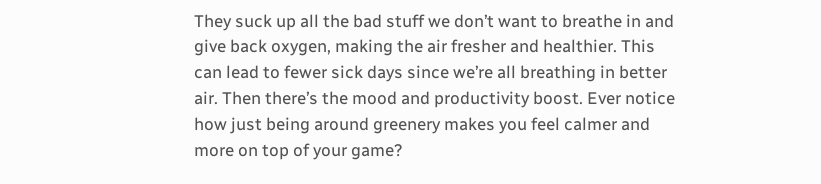They suck up all the bad stuff we don’t want to breathe in and give back oxygen, making the air fresher and healthier. This can lead to fewer sick days since we’re all breathing in better air. Then there’s the mood and productivity boost. Ever notice how just being around greenery makes you feel calmer and more on top of your game?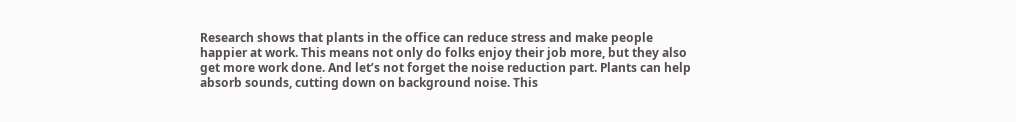Research shows that plants in the office can reduce stress and make people happier at work. This means not only do folks enjoy their job more, but they also get more work done. And let’s not forget the noise reduction part. Plants can help absorb sounds, cutting down on background noise. This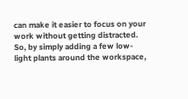can make it easier to focus on your work without getting distracted. So, by simply adding a few low-light plants around the workspace,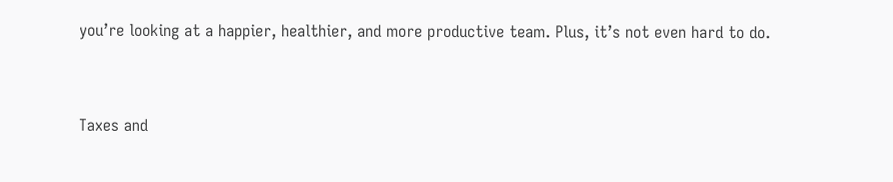you’re looking at a happier, healthier, and more productive team. Plus, it’s not even hard to do.


Taxes and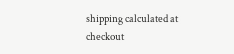shipping calculated at checkout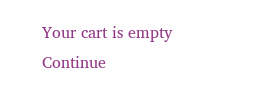Your cart is empty
Continue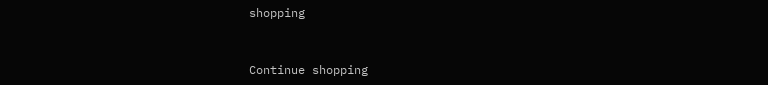shopping


Continue shopping